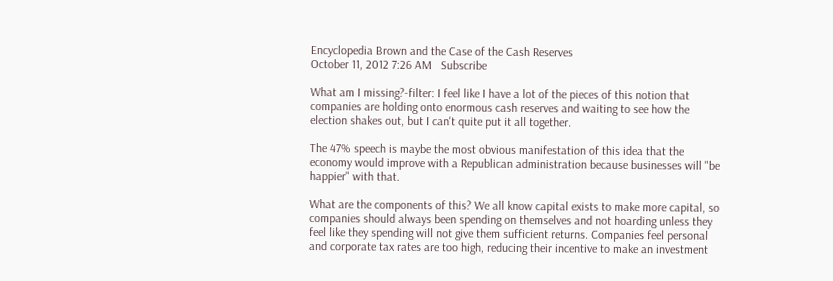Encyclopedia Brown and the Case of the Cash Reserves
October 11, 2012 7:26 AM   Subscribe

What am I missing?-filter: I feel like I have a lot of the pieces of this notion that companies are holding onto enormous cash reserves and waiting to see how the election shakes out, but I can't quite put it all together.

The 47% speech is maybe the most obvious manifestation of this idea that the economy would improve with a Republican administration because businesses will "be happier" with that.

What are the components of this? We all know capital exists to make more capital, so companies should always been spending on themselves and not hoarding unless they feel like they spending will not give them sufficient returns. Companies feel personal and corporate tax rates are too high, reducing their incentive to make an investment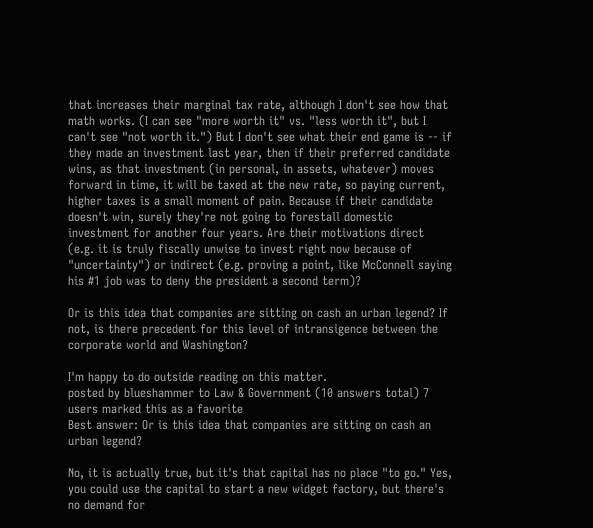that increases their marginal tax rate, although I don't see how that math works. (I can see "more worth it" vs. "less worth it", but I can't see "not worth it.") But I don't see what their end game is -- if they made an investment last year, then if their preferred candidate wins, as that investment (in personal, in assets, whatever) moves forward in time, it will be taxed at the new rate, so paying current, higher taxes is a small moment of pain. Because if their candidate doesn't win, surely they're not going to forestall domestic investment for another four years. Are their motivations direct (e.g. it is truly fiscally unwise to invest right now because of "uncertainty") or indirect (e.g. proving a point, like McConnell saying his #1 job was to deny the president a second term)?

Or is this idea that companies are sitting on cash an urban legend? If not, is there precedent for this level of intransigence between the corporate world and Washington?

I'm happy to do outside reading on this matter.
posted by blueshammer to Law & Government (10 answers total) 7 users marked this as a favorite
Best answer: Or is this idea that companies are sitting on cash an urban legend?

No, it is actually true, but it's that capital has no place "to go." Yes, you could use the capital to start a new widget factory, but there's no demand for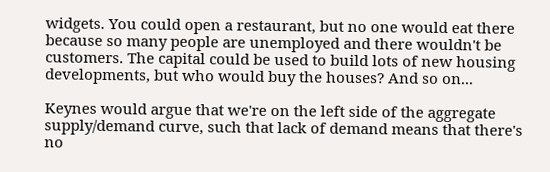widgets. You could open a restaurant, but no one would eat there because so many people are unemployed and there wouldn't be customers. The capital could be used to build lots of new housing developments, but who would buy the houses? And so on...

Keynes would argue that we're on the left side of the aggregate supply/demand curve, such that lack of demand means that there's no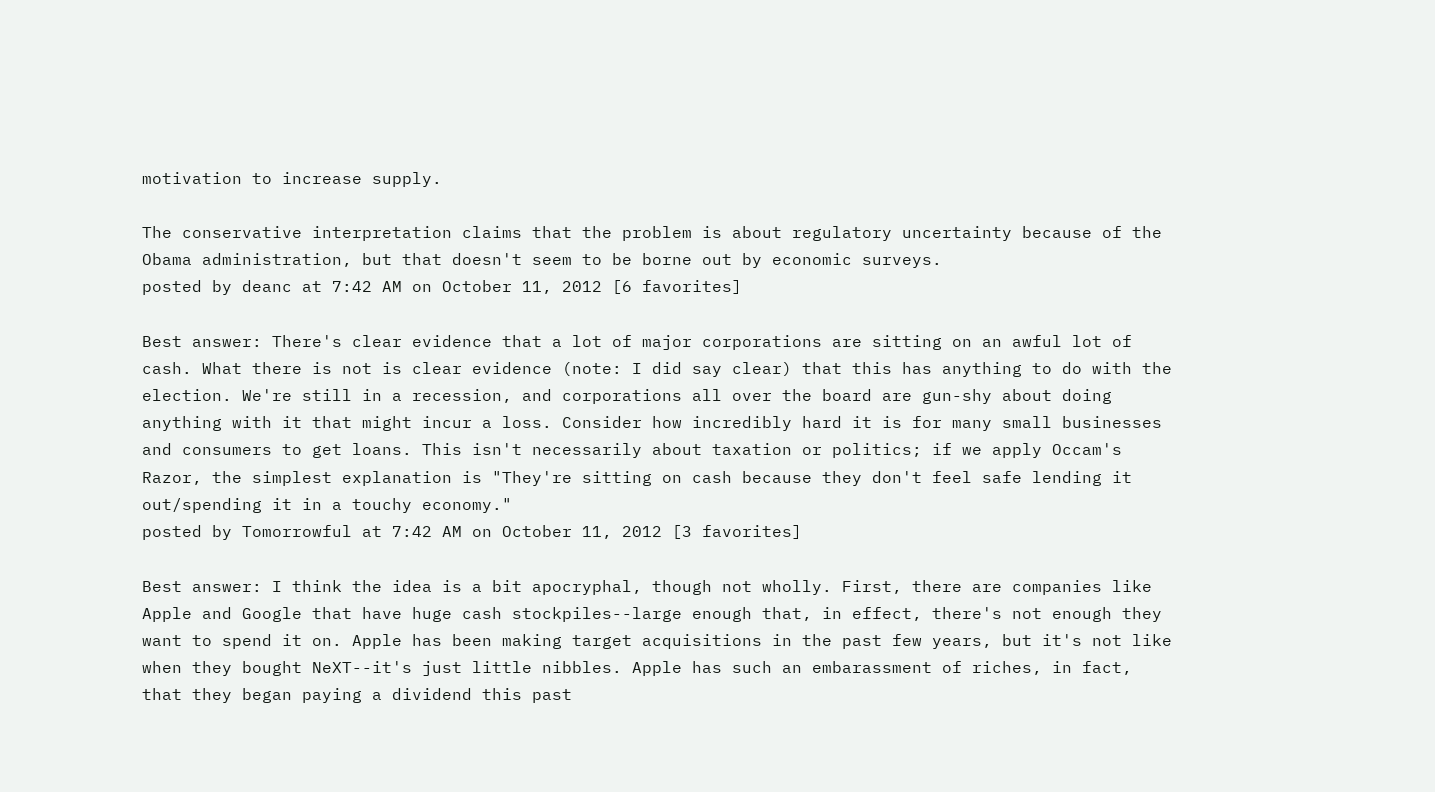motivation to increase supply.

The conservative interpretation claims that the problem is about regulatory uncertainty because of the Obama administration, but that doesn't seem to be borne out by economic surveys.
posted by deanc at 7:42 AM on October 11, 2012 [6 favorites]

Best answer: There's clear evidence that a lot of major corporations are sitting on an awful lot of cash. What there is not is clear evidence (note: I did say clear) that this has anything to do with the election. We're still in a recession, and corporations all over the board are gun-shy about doing anything with it that might incur a loss. Consider how incredibly hard it is for many small businesses and consumers to get loans. This isn't necessarily about taxation or politics; if we apply Occam's Razor, the simplest explanation is "They're sitting on cash because they don't feel safe lending it out/spending it in a touchy economy."
posted by Tomorrowful at 7:42 AM on October 11, 2012 [3 favorites]

Best answer: I think the idea is a bit apocryphal, though not wholly. First, there are companies like Apple and Google that have huge cash stockpiles--large enough that, in effect, there's not enough they want to spend it on. Apple has been making target acquisitions in the past few years, but it's not like when they bought NeXT--it's just little nibbles. Apple has such an embarassment of riches, in fact, that they began paying a dividend this past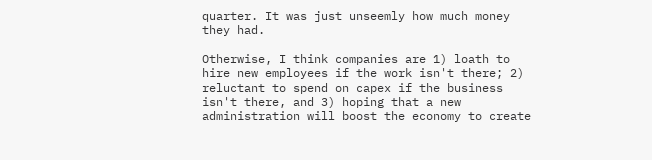quarter. It was just unseemly how much money they had.

Otherwise, I think companies are 1) loath to hire new employees if the work isn't there; 2) reluctant to spend on capex if the business isn't there, and 3) hoping that a new administration will boost the economy to create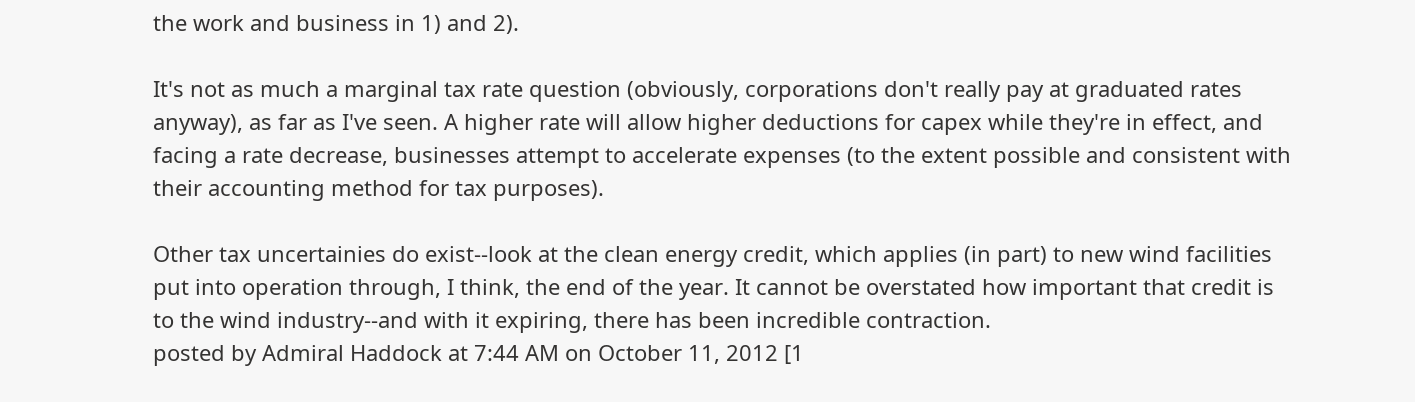the work and business in 1) and 2).

It's not as much a marginal tax rate question (obviously, corporations don't really pay at graduated rates anyway), as far as I've seen. A higher rate will allow higher deductions for capex while they're in effect, and facing a rate decrease, businesses attempt to accelerate expenses (to the extent possible and consistent with their accounting method for tax purposes).

Other tax uncertainies do exist--look at the clean energy credit, which applies (in part) to new wind facilities put into operation through, I think, the end of the year. It cannot be overstated how important that credit is to the wind industry--and with it expiring, there has been incredible contraction.
posted by Admiral Haddock at 7:44 AM on October 11, 2012 [1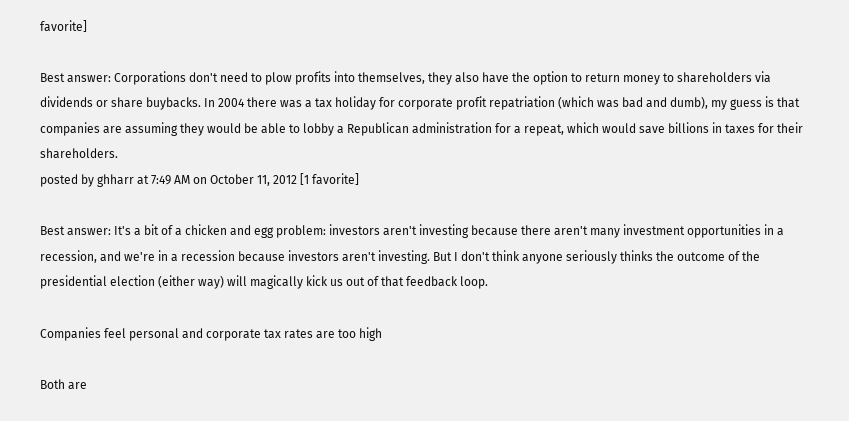favorite]

Best answer: Corporations don't need to plow profits into themselves, they also have the option to return money to shareholders via dividends or share buybacks. In 2004 there was a tax holiday for corporate profit repatriation (which was bad and dumb), my guess is that companies are assuming they would be able to lobby a Republican administration for a repeat, which would save billions in taxes for their shareholders.
posted by ghharr at 7:49 AM on October 11, 2012 [1 favorite]

Best answer: It's a bit of a chicken and egg problem: investors aren't investing because there aren't many investment opportunities in a recession, and we're in a recession because investors aren't investing. But I don't think anyone seriously thinks the outcome of the presidential election (either way) will magically kick us out of that feedback loop.

Companies feel personal and corporate tax rates are too high

Both are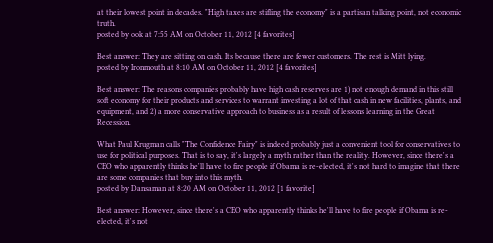at their lowest point in decades. "High taxes are stifling the economy" is a partisan talking point, not economic truth.
posted by ook at 7:55 AM on October 11, 2012 [4 favorites]

Best answer: They are sitting on cash. Its because there are fewer customers. The rest is Mitt lying.
posted by Ironmouth at 8:10 AM on October 11, 2012 [4 favorites]

Best answer: The reasons companies probably have high cash reserves are 1) not enough demand in this still soft economy for their products and services to warrant investing a lot of that cash in new facilities, plants, and equipment, and 2) a more conservative approach to business as a result of lessons learning in the Great Recession.

What Paul Krugman calls "The Confidence Fairy" is indeed probably just a convenient tool for conservatives to use for political purposes. That is to say, it's largely a myth rather than the reality. However, since there's a CEO who apparently thinks he'll have to fire people if Obama is re-elected, it's not hard to imagine that there are some companies that buy into this myth.
posted by Dansaman at 8:20 AM on October 11, 2012 [1 favorite]

Best answer: However, since there's a CEO who apparently thinks he'll have to fire people if Obama is re-elected, it's not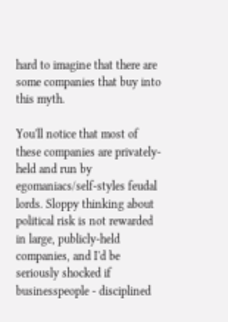hard to imagine that there are some companies that buy into this myth.

You'll notice that most of these companies are privately-held and run by egomaniacs/self-styles feudal lords. Sloppy thinking about political risk is not rewarded in large, publicly-held companies, and I'd be seriously shocked if businesspeople - disciplined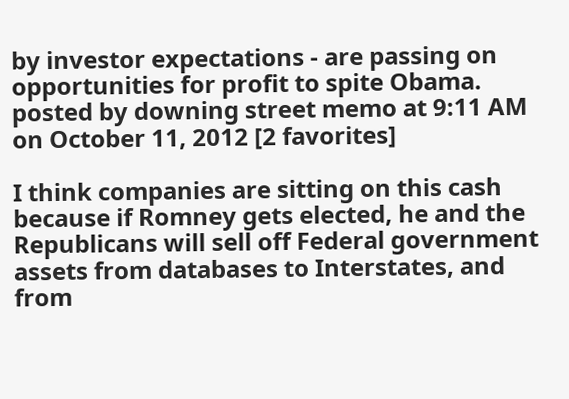by investor expectations - are passing on opportunities for profit to spite Obama.
posted by downing street memo at 9:11 AM on October 11, 2012 [2 favorites]

I think companies are sitting on this cash because if Romney gets elected, he and the Republicans will sell off Federal government assets from databases to Interstates, and from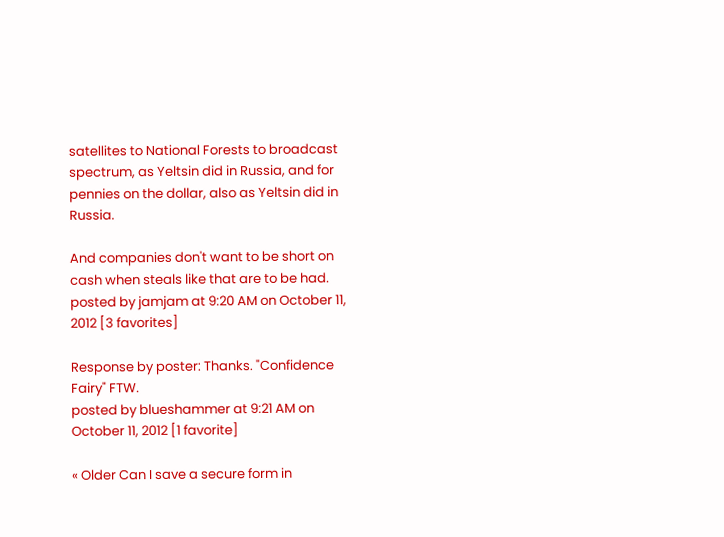satellites to National Forests to broadcast spectrum, as Yeltsin did in Russia, and for pennies on the dollar, also as Yeltsin did in Russia.

And companies don't want to be short on cash when steals like that are to be had.
posted by jamjam at 9:20 AM on October 11, 2012 [3 favorites]

Response by poster: Thanks. "Confidence Fairy" FTW.
posted by blueshammer at 9:21 AM on October 11, 2012 [1 favorite]

« Older Can I save a secure form in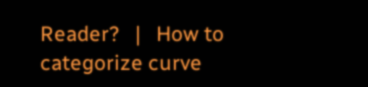Reader?   |   How to categorize curve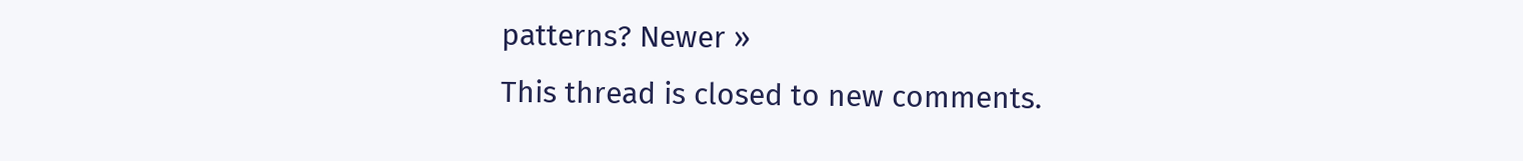patterns? Newer »
This thread is closed to new comments.